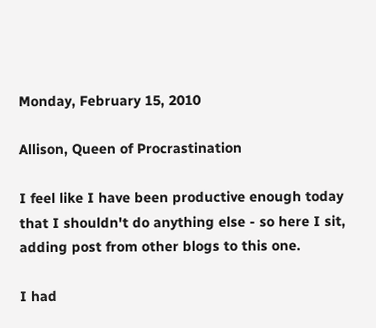Monday, February 15, 2010

Allison, Queen of Procrastination

I feel like I have been productive enough today that I shouldn't do anything else - so here I sit, adding post from other blogs to this one.

I had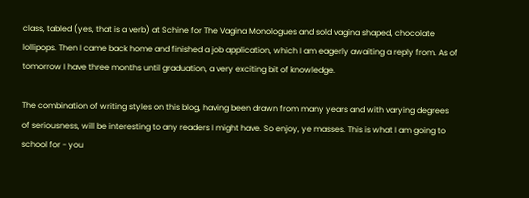class, tabled (yes, that is a verb) at Schine for The Vagina Monologues and sold vagina shaped, chocolate lollipops. Then I came back home and finished a job application, which I am eagerly awaiting a reply from. As of tomorrow I have three months until graduation, a very exciting bit of knowledge.

The combination of writing styles on this blog, having been drawn from many years and with varying degrees of seriousness, will be interesting to any readers I might have. So enjoy, ye masses. This is what I am going to school for - you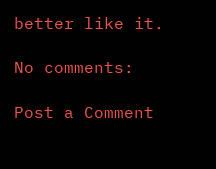better like it.

No comments:

Post a Comment